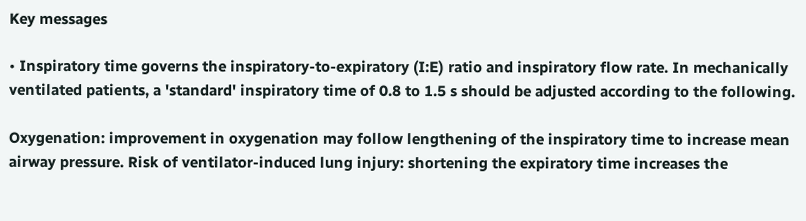Key messages

• Inspiratory time governs the inspiratory-to-expiratory (I:E) ratio and inspiratory flow rate. In mechanically ventilated patients, a 'standard' inspiratory time of 0.8 to 1.5 s should be adjusted according to the following.

Oxygenation: improvement in oxygenation may follow lengthening of the inspiratory time to increase mean airway pressure. Risk of ventilator-induced lung injury: shortening the expiratory time increases the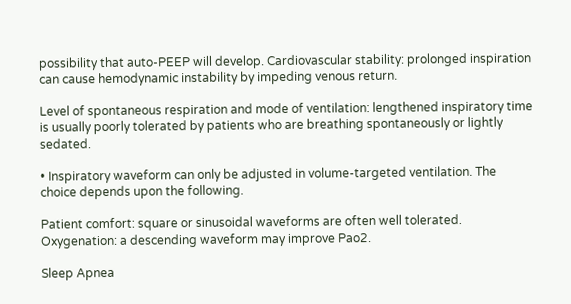possibility that auto-PEEP will develop. Cardiovascular stability: prolonged inspiration can cause hemodynamic instability by impeding venous return.

Level of spontaneous respiration and mode of ventilation: lengthened inspiratory time is usually poorly tolerated by patients who are breathing spontaneously or lightly sedated.

• Inspiratory waveform can only be adjusted in volume-targeted ventilation. The choice depends upon the following.

Patient comfort: square or sinusoidal waveforms are often well tolerated. Oxygenation: a descending waveform may improve Pao2.

Sleep Apnea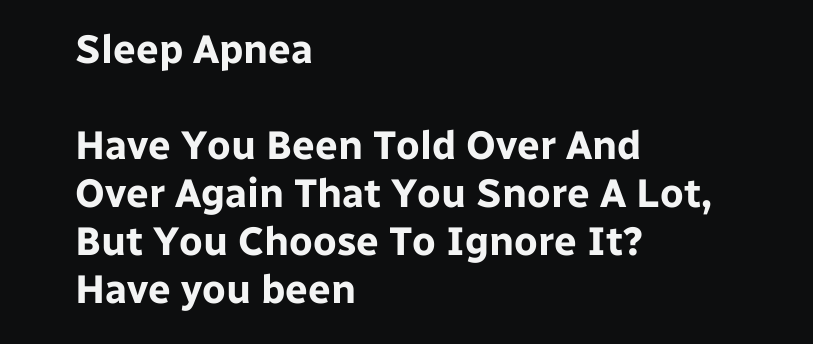Sleep Apnea

Have You Been Told Over And Over Again That You Snore A Lot, But You Choose To Ignore It? Have you been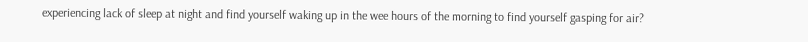experiencing lack of sleep at night and find yourself waking up in the wee hours of the morning to find yourself gasping for air?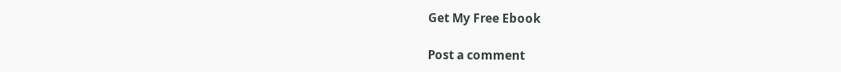Get My Free Ebook

Post a comment